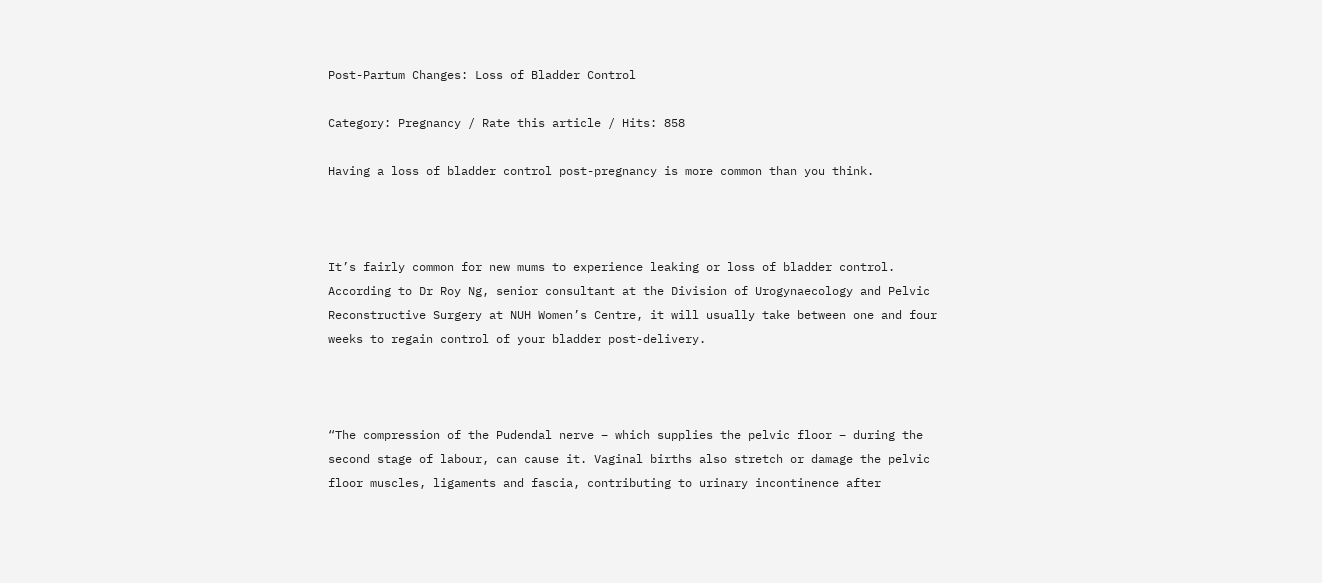Post-Partum Changes: Loss of Bladder Control

Category: Pregnancy / Rate this article / Hits: 858

Having a loss of bladder control post-pregnancy is more common than you think.



It’s fairly common for new mums to experience leaking or loss of bladder control. According to Dr Roy Ng, senior consultant at the Division of Urogynaecology and Pelvic Reconstructive Surgery at NUH Women’s Centre, it will usually take between one and four weeks to regain control of your bladder post-delivery.



“The compression of the Pudendal nerve – which supplies the pelvic floor – during the second stage of labour, can cause it. Vaginal births also stretch or damage the pelvic floor muscles, ligaments and fascia, contributing to urinary incontinence after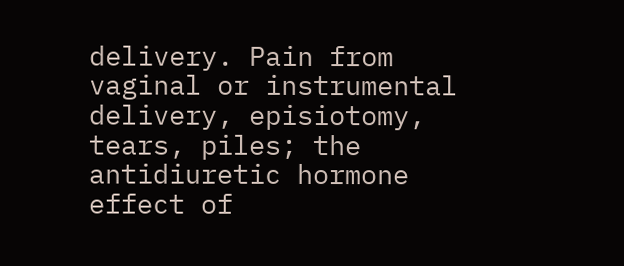delivery. Pain from vaginal or instrumental delivery, episiotomy, tears, piles; the antidiuretic hormone effect of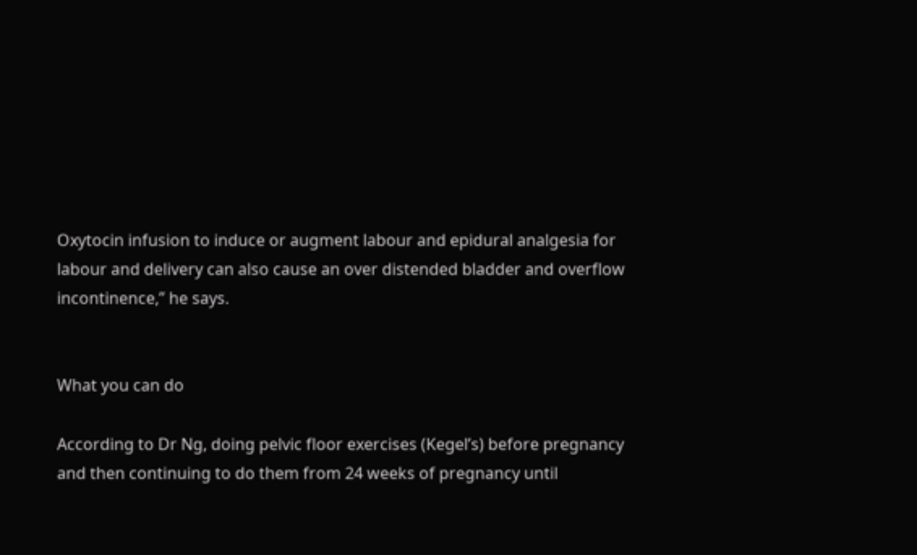Oxytocin infusion to induce or augment labour and epidural analgesia for labour and delivery can also cause an over distended bladder and overflow incontinence,” he says.


What you can do

According to Dr Ng, doing pelvic floor exercises (Kegel’s) before pregnancy and then continuing to do them from 24 weeks of pregnancy until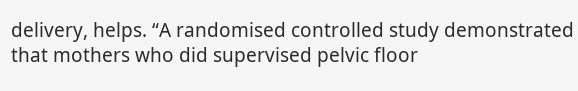delivery, helps. “A randomised controlled study demonstrated that mothers who did supervised pelvic floor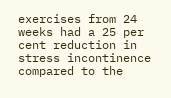exercises from 24 weeks had a 25 per cent reduction in stress incontinence compared to the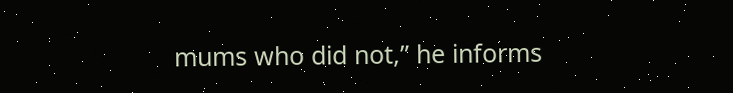mums who did not,” he informs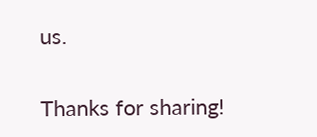us.


Thanks for sharing!